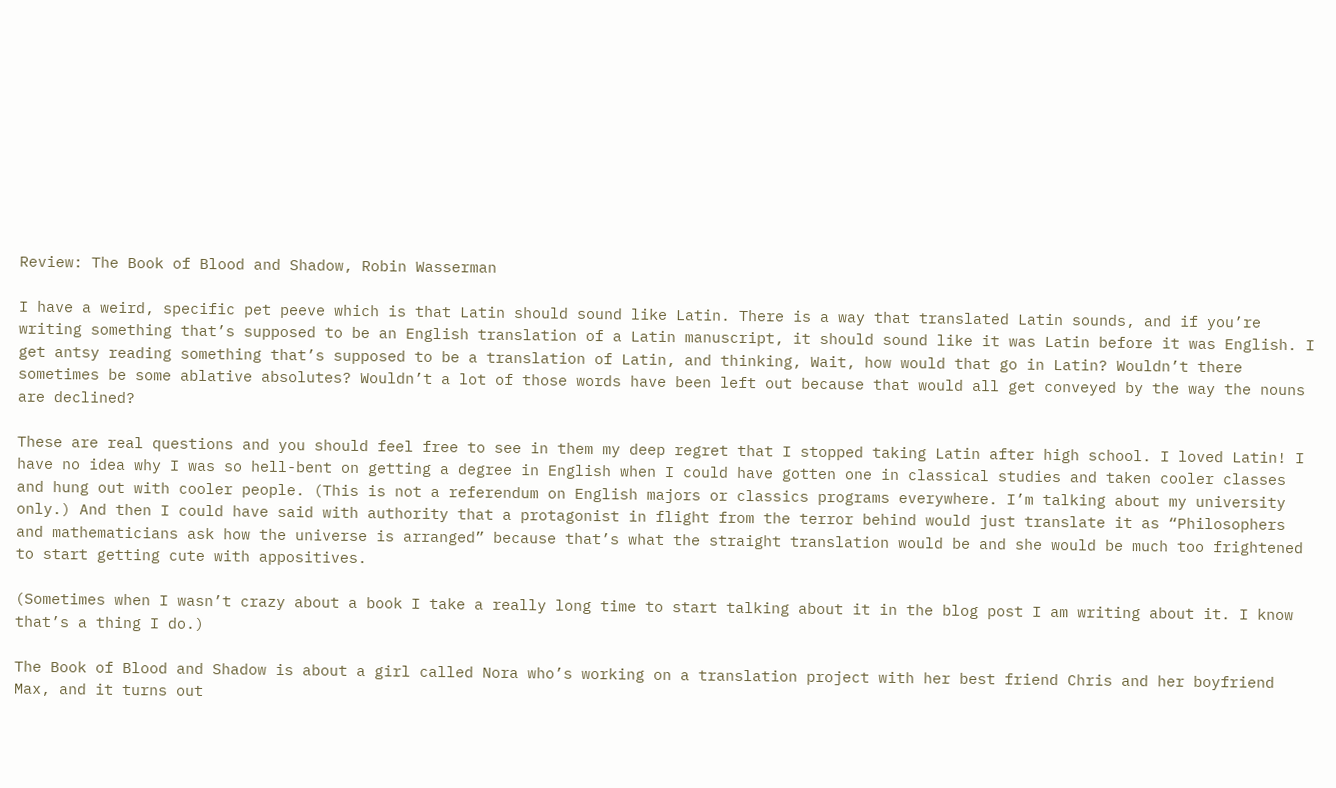Review: The Book of Blood and Shadow, Robin Wasserman

I have a weird, specific pet peeve which is that Latin should sound like Latin. There is a way that translated Latin sounds, and if you’re writing something that’s supposed to be an English translation of a Latin manuscript, it should sound like it was Latin before it was English. I get antsy reading something that’s supposed to be a translation of Latin, and thinking, Wait, how would that go in Latin? Wouldn’t there sometimes be some ablative absolutes? Wouldn’t a lot of those words have been left out because that would all get conveyed by the way the nouns are declined?

These are real questions and you should feel free to see in them my deep regret that I stopped taking Latin after high school. I loved Latin! I have no idea why I was so hell-bent on getting a degree in English when I could have gotten one in classical studies and taken cooler classes and hung out with cooler people. (This is not a referendum on English majors or classics programs everywhere. I’m talking about my university only.) And then I could have said with authority that a protagonist in flight from the terror behind would just translate it as “Philosophers and mathematicians ask how the universe is arranged” because that’s what the straight translation would be and she would be much too frightened to start getting cute with appositives.

(Sometimes when I wasn’t crazy about a book I take a really long time to start talking about it in the blog post I am writing about it. I know that’s a thing I do.)

The Book of Blood and Shadow is about a girl called Nora who’s working on a translation project with her best friend Chris and her boyfriend Max, and it turns out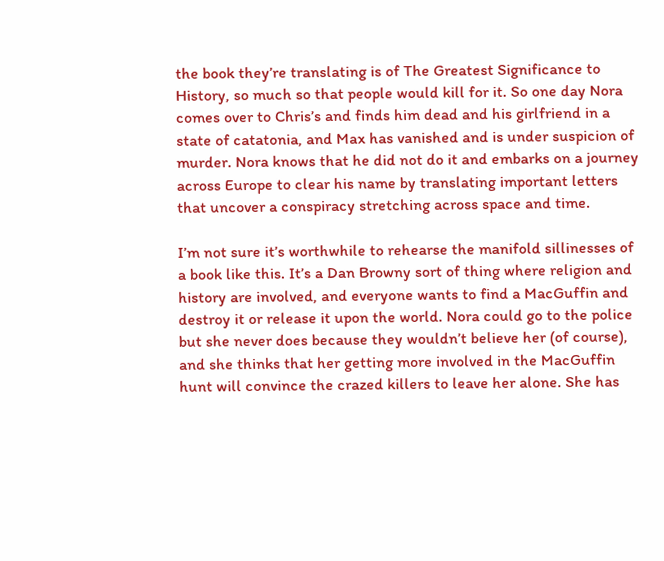the book they’re translating is of The Greatest Significance to History, so much so that people would kill for it. So one day Nora comes over to Chris’s and finds him dead and his girlfriend in a state of catatonia, and Max has vanished and is under suspicion of murder. Nora knows that he did not do it and embarks on a journey across Europe to clear his name by translating important letters that uncover a conspiracy stretching across space and time.

I’m not sure it’s worthwhile to rehearse the manifold sillinesses of a book like this. It’s a Dan Browny sort of thing where religion and history are involved, and everyone wants to find a MacGuffin and destroy it or release it upon the world. Nora could go to the police but she never does because they wouldn’t believe her (of course), and she thinks that her getting more involved in the MacGuffin hunt will convince the crazed killers to leave her alone. She has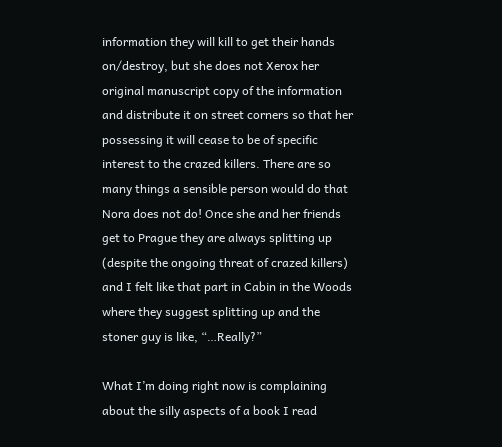information they will kill to get their hands on/destroy, but she does not Xerox her original manuscript copy of the information and distribute it on street corners so that her possessing it will cease to be of specific interest to the crazed killers. There are so many things a sensible person would do that Nora does not do! Once she and her friends get to Prague they are always splitting up (despite the ongoing threat of crazed killers) and I felt like that part in Cabin in the Woods where they suggest splitting up and the stoner guy is like, “…Really?”

What I’m doing right now is complaining about the silly aspects of a book I read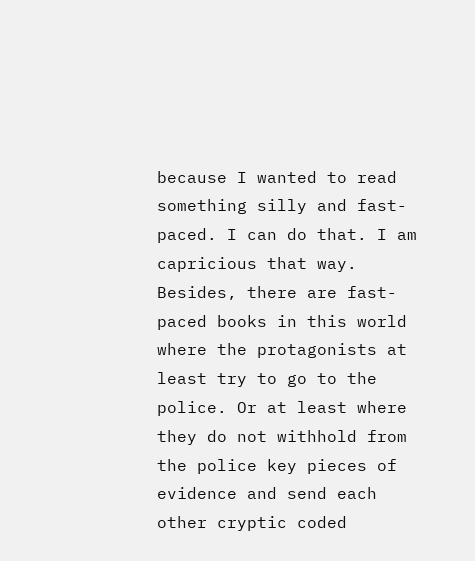because I wanted to read something silly and fast-paced. I can do that. I am capricious that way. Besides, there are fast-paced books in this world where the protagonists at least try to go to the police. Or at least where they do not withhold from the police key pieces of evidence and send each other cryptic coded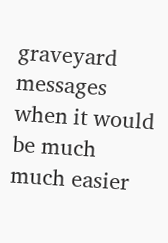graveyard messages when it would be much much easier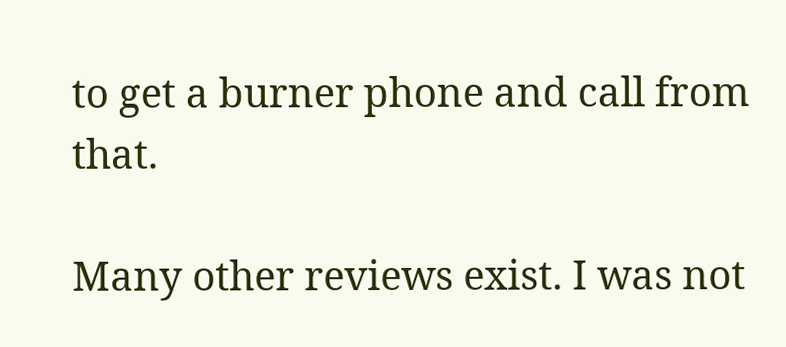to get a burner phone and call from that.

Many other reviews exist. I was not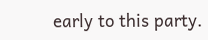early to this party.